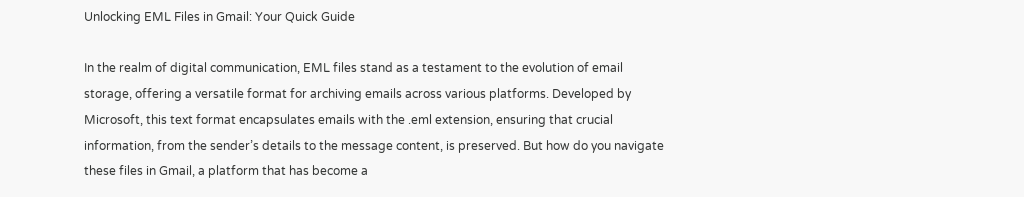Unlocking EML Files in Gmail: Your Quick Guide

In the realm of digital communication, EML files stand as a testament to the evolution of email storage, offering a versatile format for archiving emails across various platforms. Developed by Microsoft, this text format encapsulates emails with the .eml extension, ensuring that crucial information, from the sender’s details to the message content, is preserved. But how do you navigate these files in Gmail, a platform that has become a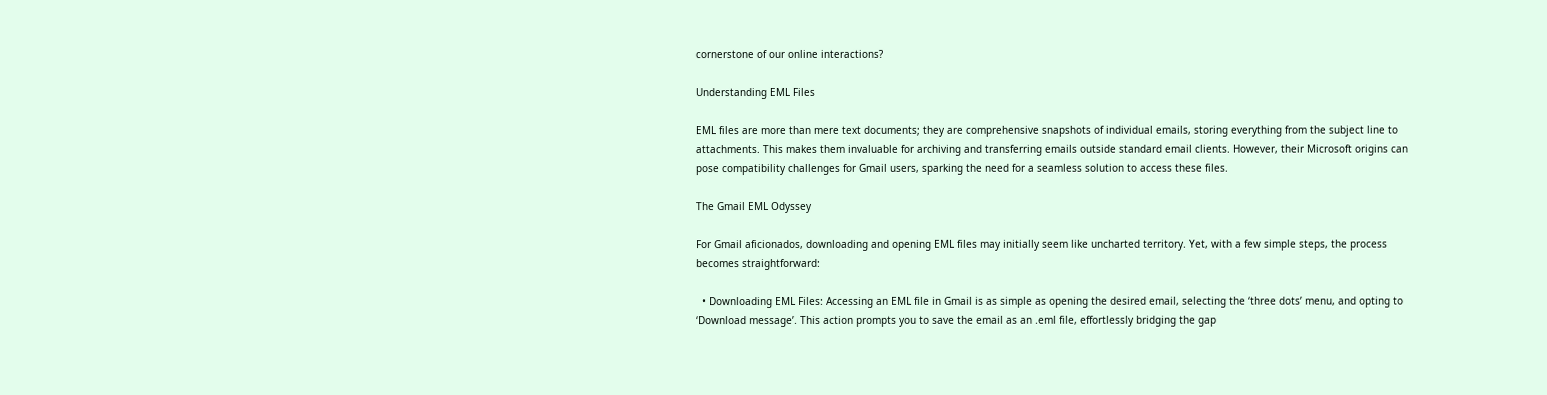cornerstone of our online interactions?

Understanding EML Files

EML files are more than mere text documents; they are comprehensive snapshots of individual emails, storing everything from the subject line to attachments. This makes them invaluable for archiving and transferring emails outside standard email clients. However, their Microsoft origins can pose compatibility challenges for Gmail users, sparking the need for a seamless solution to access these files.

The Gmail EML Odyssey

For Gmail aficionados, downloading and opening EML files may initially seem like uncharted territory. Yet, with a few simple steps, the process becomes straightforward:

  • Downloading EML Files: Accessing an EML file in Gmail is as simple as opening the desired email, selecting the ‘three dots’ menu, and opting to ‘Download message’. This action prompts you to save the email as an .eml file, effortlessly bridging the gap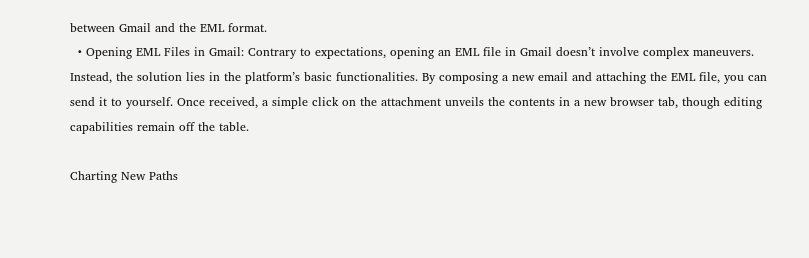between Gmail and the EML format.
  • Opening EML Files in Gmail: Contrary to expectations, opening an EML file in Gmail doesn’t involve complex maneuvers. Instead, the solution lies in the platform’s basic functionalities. By composing a new email and attaching the EML file, you can send it to yourself. Once received, a simple click on the attachment unveils the contents in a new browser tab, though editing capabilities remain off the table.

Charting New Paths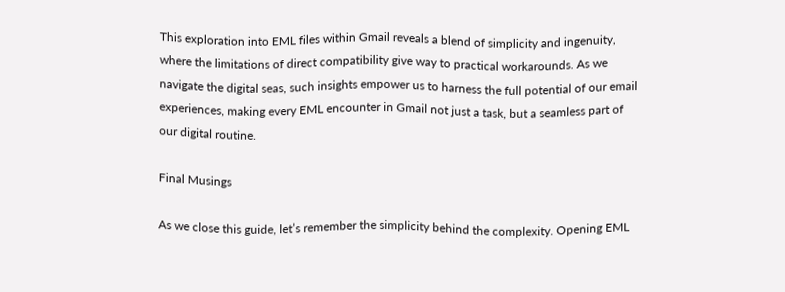This exploration into EML files within Gmail reveals a blend of simplicity and ingenuity, where the limitations of direct compatibility give way to practical workarounds. As we navigate the digital seas, such insights empower us to harness the full potential of our email experiences, making every EML encounter in Gmail not just a task, but a seamless part of our digital routine.

Final Musings

As we close this guide, let’s remember the simplicity behind the complexity. Opening EML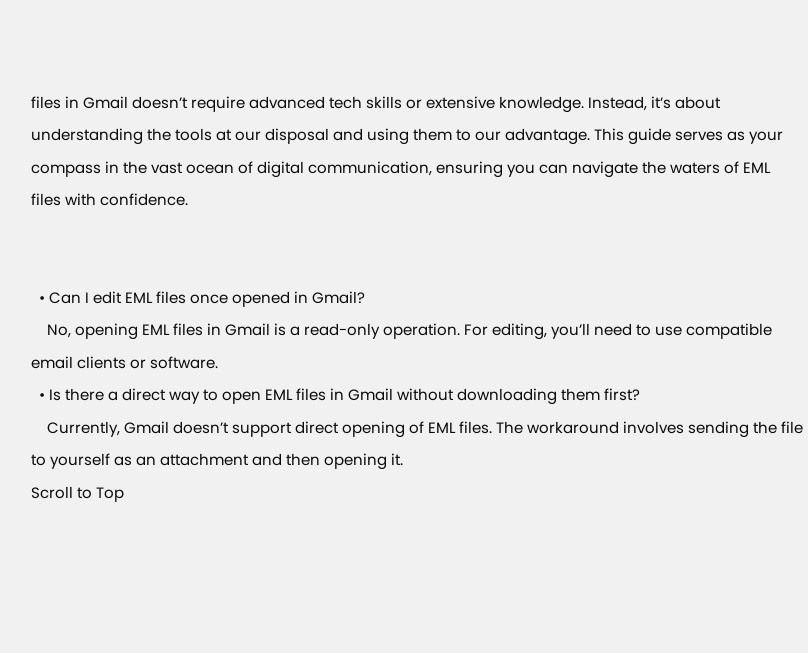files in Gmail doesn’t require advanced tech skills or extensive knowledge. Instead, it’s about understanding the tools at our disposal and using them to our advantage. This guide serves as your compass in the vast ocean of digital communication, ensuring you can navigate the waters of EML files with confidence.


  • Can I edit EML files once opened in Gmail?
    No, opening EML files in Gmail is a read-only operation. For editing, you’ll need to use compatible email clients or software.
  • Is there a direct way to open EML files in Gmail without downloading them first?
    Currently, Gmail doesn’t support direct opening of EML files. The workaround involves sending the file to yourself as an attachment and then opening it.
Scroll to Top